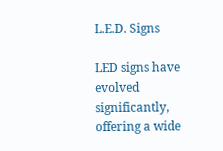L.E.D. Signs

LED signs have evolved significantly, offering a wide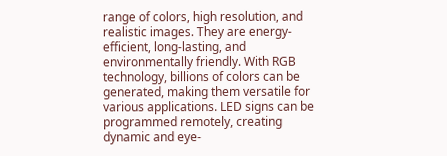range of colors, high resolution, and realistic images. They are energy-efficient, long-lasting, and environmentally friendly. With RGB technology, billions of colors can be generated, making them versatile for various applications. LED signs can be programmed remotely, creating dynamic and eye-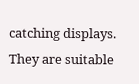catching displays. They are suitable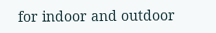for indoor and outdoor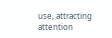use, attracting attention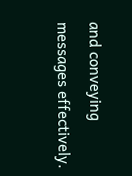and conveying messages effectively.